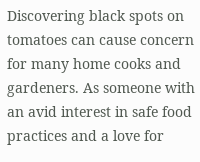Discovering black spots on tomatoes can cause concern for many home cooks and gardeners. As someone with an avid interest in safe food practices and a love for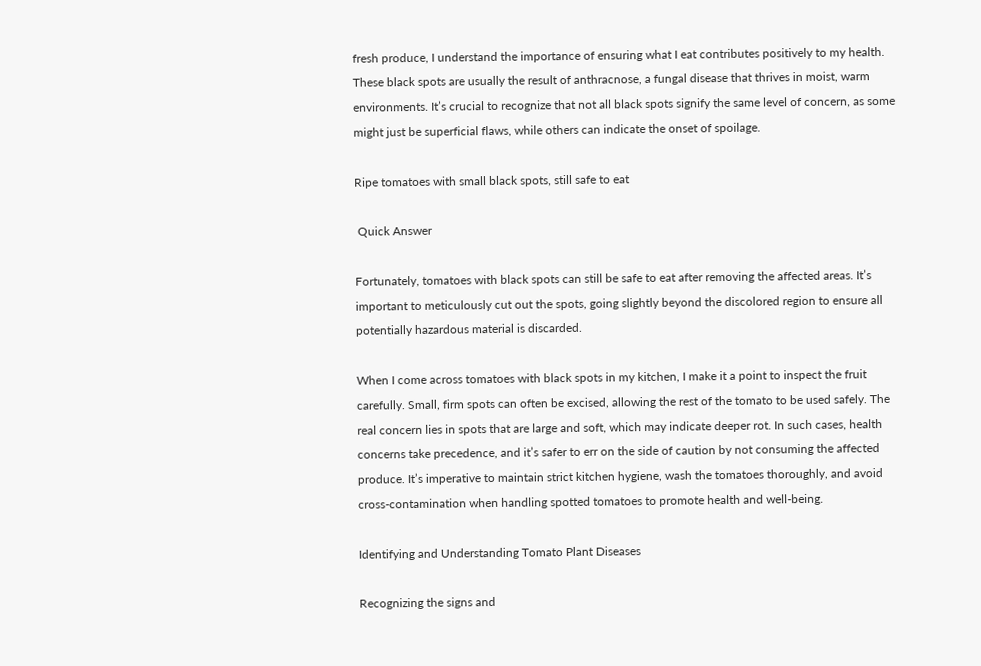fresh produce, I understand the importance of ensuring what I eat contributes positively to my health. These black spots are usually the result of anthracnose, a fungal disease that thrives in moist, warm environments. It’s crucial to recognize that not all black spots signify the same level of concern, as some might just be superficial flaws, while others can indicate the onset of spoilage.

Ripe tomatoes with small black spots, still safe to eat

 Quick Answer

Fortunately, tomatoes with black spots can still be safe to eat after removing the affected areas. It’s important to meticulously cut out the spots, going slightly beyond the discolored region to ensure all potentially hazardous material is discarded.

When I come across tomatoes with black spots in my kitchen, I make it a point to inspect the fruit carefully. Small, firm spots can often be excised, allowing the rest of the tomato to be used safely. The real concern lies in spots that are large and soft, which may indicate deeper rot. In such cases, health concerns take precedence, and it’s safer to err on the side of caution by not consuming the affected produce. It’s imperative to maintain strict kitchen hygiene, wash the tomatoes thoroughly, and avoid cross-contamination when handling spotted tomatoes to promote health and well-being.

Identifying and Understanding Tomato Plant Diseases

Recognizing the signs and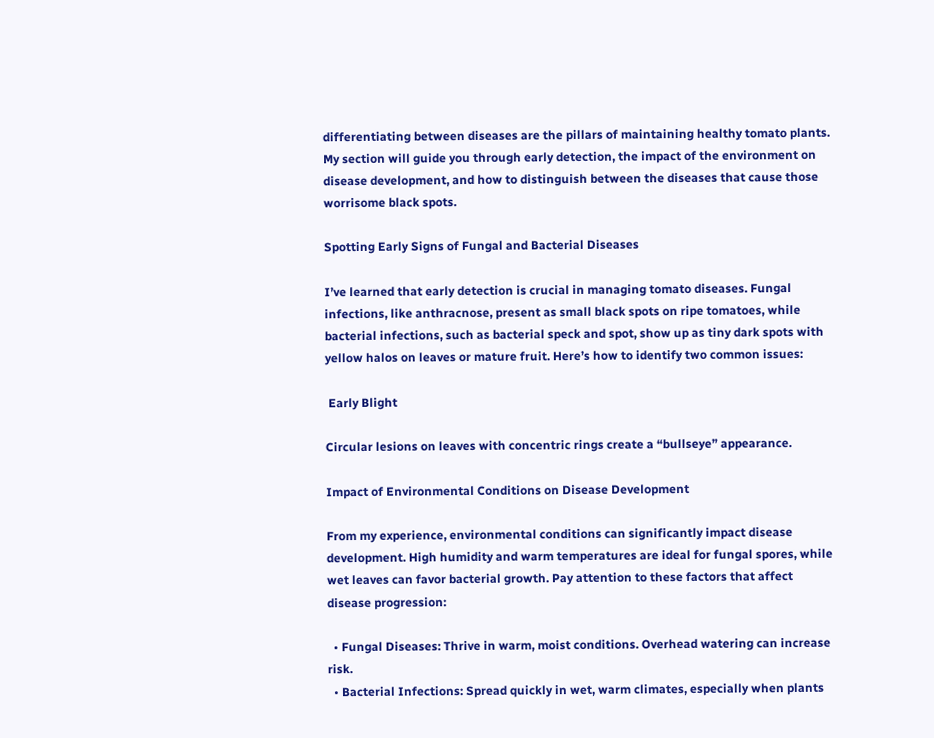differentiating between diseases are the pillars of maintaining healthy tomato plants. My section will guide you through early detection, the impact of the environment on disease development, and how to distinguish between the diseases that cause those worrisome black spots.

Spotting Early Signs of Fungal and Bacterial Diseases

I’ve learned that early detection is crucial in managing tomato diseases. Fungal infections, like anthracnose, present as small black spots on ripe tomatoes, while bacterial infections, such as bacterial speck and spot, show up as tiny dark spots with yellow halos on leaves or mature fruit. Here’s how to identify two common issues:

 Early Blight

Circular lesions on leaves with concentric rings create a “bullseye” appearance.

Impact of Environmental Conditions on Disease Development

From my experience, environmental conditions can significantly impact disease development. High humidity and warm temperatures are ideal for fungal spores, while wet leaves can favor bacterial growth. Pay attention to these factors that affect disease progression:

  • Fungal Diseases: Thrive in warm, moist conditions. Overhead watering can increase risk.
  • Bacterial Infections: Spread quickly in wet, warm climates, especially when plants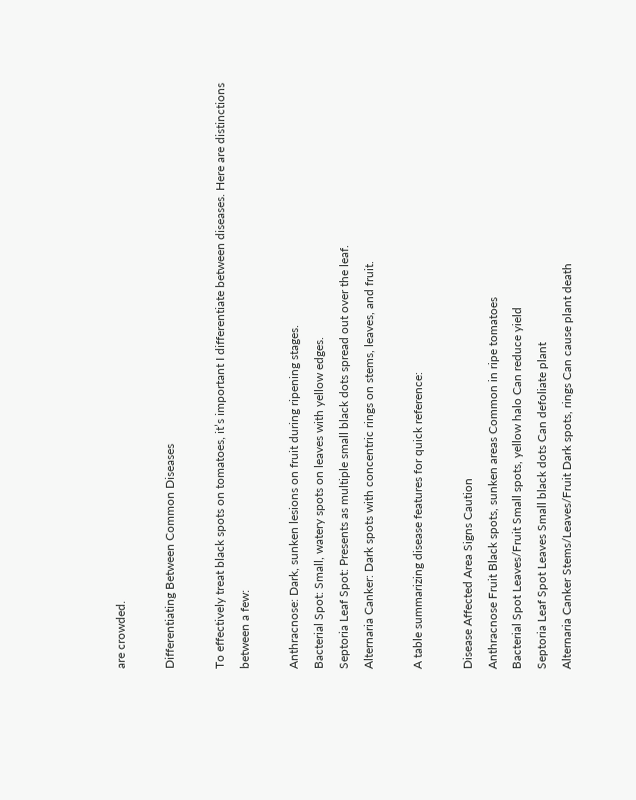are crowded.

Differentiating Between Common Diseases

To effectively treat black spots on tomatoes, it’s important I differentiate between diseases. Here are distinctions between a few:

Anthracnose: Dark, sunken lesions on fruit during ripening stages.
Bacterial Spot: Small, watery spots on leaves with yellow edges.
Septoria Leaf Spot: Presents as multiple small black dots spread out over the leaf.
Alternaria Canker: Dark spots with concentric rings on stems, leaves, and fruit.

A table summarizing disease features for quick reference:

Disease Affected Area Signs Caution
Anthracnose Fruit Black spots, sunken areas Common in ripe tomatoes
Bacterial Spot Leaves/Fruit Small spots, yellow halo Can reduce yield
Septoria Leaf Spot Leaves Small black dots Can defoliate plant
Alternaria Canker Stems/Leaves/Fruit Dark spots, rings Can cause plant death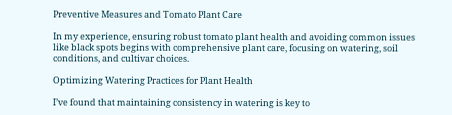Preventive Measures and Tomato Plant Care

In my experience, ensuring robust tomato plant health and avoiding common issues like black spots begins with comprehensive plant care, focusing on watering, soil conditions, and cultivar choices.

Optimizing Watering Practices for Plant Health

I’ve found that maintaining consistency in watering is key to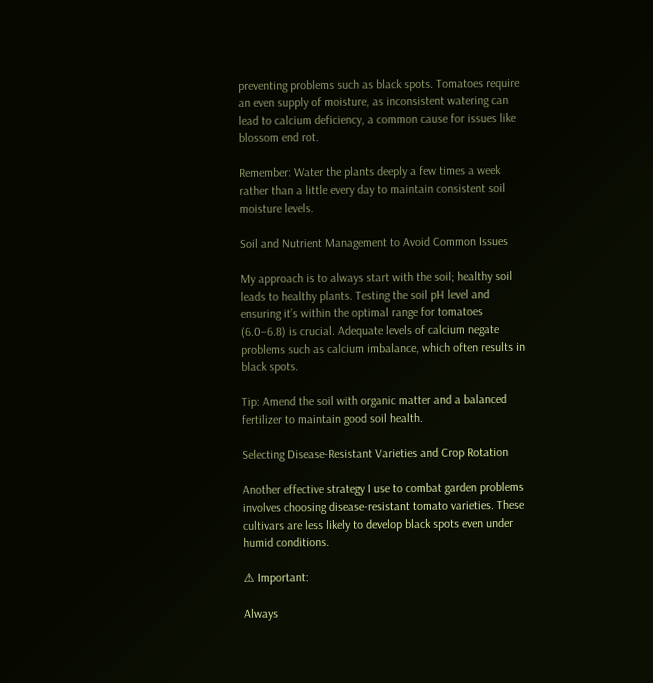preventing problems such as black spots. Tomatoes require an even supply of moisture, as inconsistent watering can lead to calcium deficiency, a common cause for issues like blossom end rot.

Remember: Water the plants deeply a few times a week rather than a little every day to maintain consistent soil moisture levels.

Soil and Nutrient Management to Avoid Common Issues

My approach is to always start with the soil; healthy soil leads to healthy plants. Testing the soil pH level and ensuring it’s within the optimal range for tomatoes (6.0–6.8) is crucial. Adequate levels of calcium negate problems such as calcium imbalance, which often results in black spots.

Tip: Amend the soil with organic matter and a balanced fertilizer to maintain good soil health.

Selecting Disease-Resistant Varieties and Crop Rotation

Another effective strategy I use to combat garden problems involves choosing disease-resistant tomato varieties. These cultivars are less likely to develop black spots even under humid conditions.

⚠ Important:

Always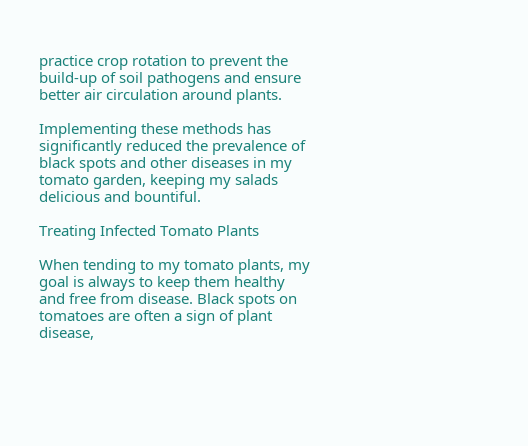practice crop rotation to prevent the build-up of soil pathogens and ensure better air circulation around plants.

Implementing these methods has significantly reduced the prevalence of black spots and other diseases in my tomato garden, keeping my salads delicious and bountiful.

Treating Infected Tomato Plants

When tending to my tomato plants, my goal is always to keep them healthy and free from disease. Black spots on tomatoes are often a sign of plant disease,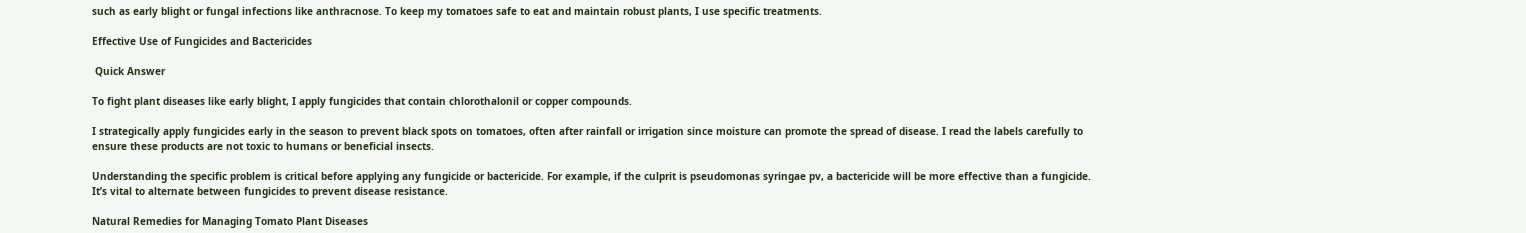such as early blight or fungal infections like anthracnose. To keep my tomatoes safe to eat and maintain robust plants, I use specific treatments.

Effective Use of Fungicides and Bactericides

 Quick Answer

To fight plant diseases like early blight, I apply fungicides that contain chlorothalonil or copper compounds.

I strategically apply fungicides early in the season to prevent black spots on tomatoes, often after rainfall or irrigation since moisture can promote the spread of disease. I read the labels carefully to ensure these products are not toxic to humans or beneficial insects.

Understanding the specific problem is critical before applying any fungicide or bactericide. For example, if the culprit is pseudomonas syringae pv, a bactericide will be more effective than a fungicide. It’s vital to alternate between fungicides to prevent disease resistance.

Natural Remedies for Managing Tomato Plant Diseases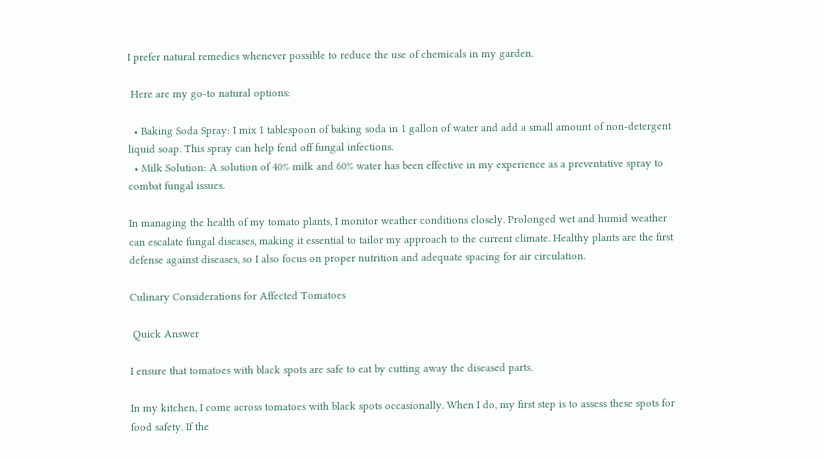I prefer natural remedies whenever possible to reduce the use of chemicals in my garden.

 Here are my go-to natural options:

  • Baking Soda Spray: I mix 1 tablespoon of baking soda in 1 gallon of water and add a small amount of non-detergent liquid soap. This spray can help fend off fungal infections.
  • Milk Solution: A solution of 40% milk and 60% water has been effective in my experience as a preventative spray to combat fungal issues.

In managing the health of my tomato plants, I monitor weather conditions closely. Prolonged wet and humid weather can escalate fungal diseases, making it essential to tailor my approach to the current climate. Healthy plants are the first defense against diseases, so I also focus on proper nutrition and adequate spacing for air circulation.

Culinary Considerations for Affected Tomatoes

 Quick Answer

I ensure that tomatoes with black spots are safe to eat by cutting away the diseased parts.

In my kitchen, I come across tomatoes with black spots occasionally. When I do, my first step is to assess these spots for food safety. If the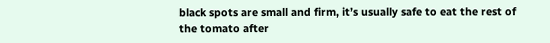black spots are small and firm, it’s usually safe to eat the rest of the tomato after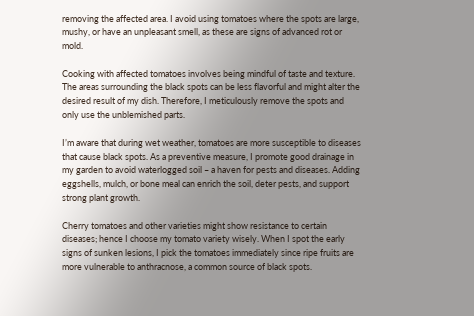removing the affected area. I avoid using tomatoes where the spots are large, mushy, or have an unpleasant smell, as these are signs of advanced rot or mold.

Cooking with affected tomatoes involves being mindful of taste and texture. The areas surrounding the black spots can be less flavorful and might alter the desired result of my dish. Therefore, I meticulously remove the spots and only use the unblemished parts.

I’m aware that during wet weather, tomatoes are more susceptible to diseases that cause black spots. As a preventive measure, I promote good drainage in my garden to avoid waterlogged soil – a haven for pests and diseases. Adding eggshells, mulch, or bone meal can enrich the soil, deter pests, and support strong plant growth.

Cherry tomatoes and other varieties might show resistance to certain diseases; hence I choose my tomato variety wisely. When I spot the early signs of sunken lesions, I pick the tomatoes immediately since ripe fruits are more vulnerable to anthracnose, a common source of black spots.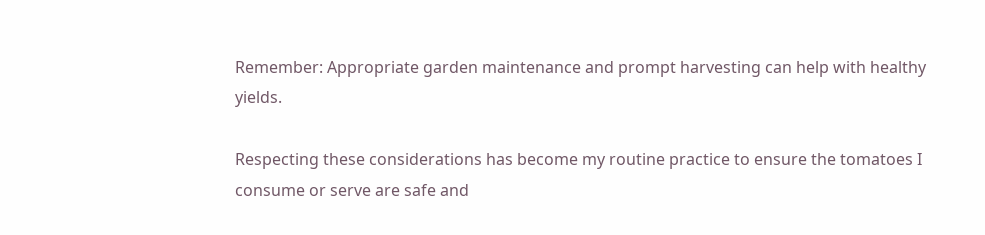Remember: Appropriate garden maintenance and prompt harvesting can help with healthy yields.

Respecting these considerations has become my routine practice to ensure the tomatoes I consume or serve are safe and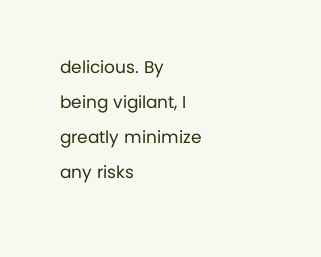delicious. By being vigilant, I greatly minimize any risks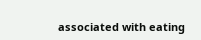associated with eating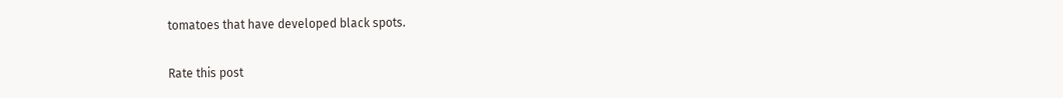tomatoes that have developed black spots.

Rate this post